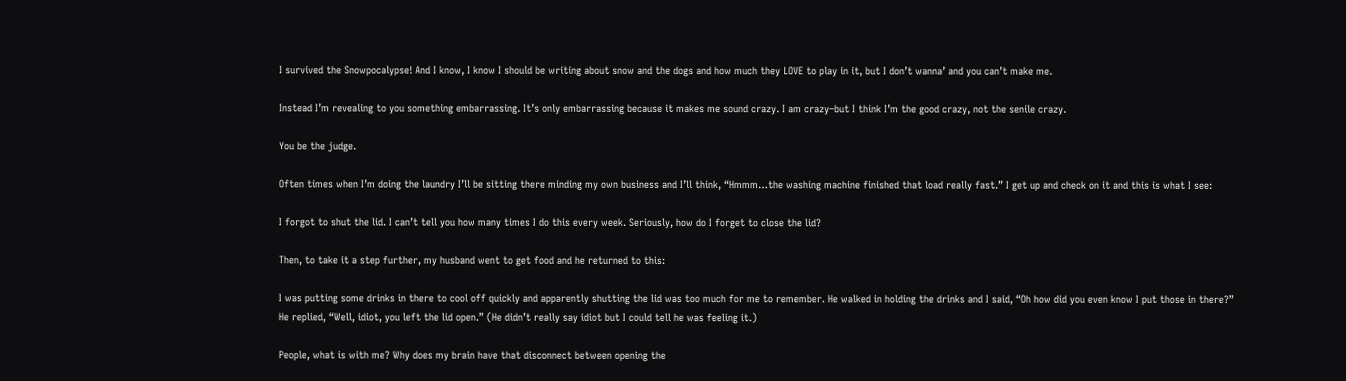I survived the Snowpocalypse! And I know, I know I should be writing about snow and the dogs and how much they LOVE to play in it, but I don’t wanna’ and you can’t make me.

Instead I’m revealing to you something embarrassing. It’s only embarrassing because it makes me sound crazy. I am crazy–but I think I’m the good crazy, not the senile crazy.

You be the judge.

Often times when I’m doing the laundry I’ll be sitting there minding my own business and I’ll think, “Hmmm…the washing machine finished that load really fast.” I get up and check on it and this is what I see:

I forgot to shut the lid. I can’t tell you how many times I do this every week. Seriously, how do I forget to close the lid?

Then, to take it a step further, my husband went to get food and he returned to this:

I was putting some drinks in there to cool off quickly and apparently shutting the lid was too much for me to remember. He walked in holding the drinks and I said, “Oh how did you even know I put those in there?” He replied, “Well, idiot, you left the lid open.” (He didn’t really say idiot but I could tell he was feeling it.)

People, what is with me? Why does my brain have that disconnect between opening the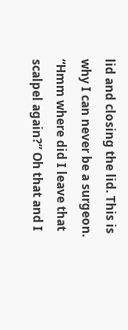lid and closing the lid. This is why I can never be a surgeon. “Hmm where did I leave that scalpel again?” Oh that and I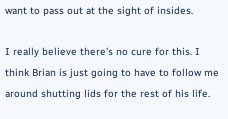want to pass out at the sight of insides.

I really believe there’s no cure for this. I think Brian is just going to have to follow me around shutting lids for the rest of his life.